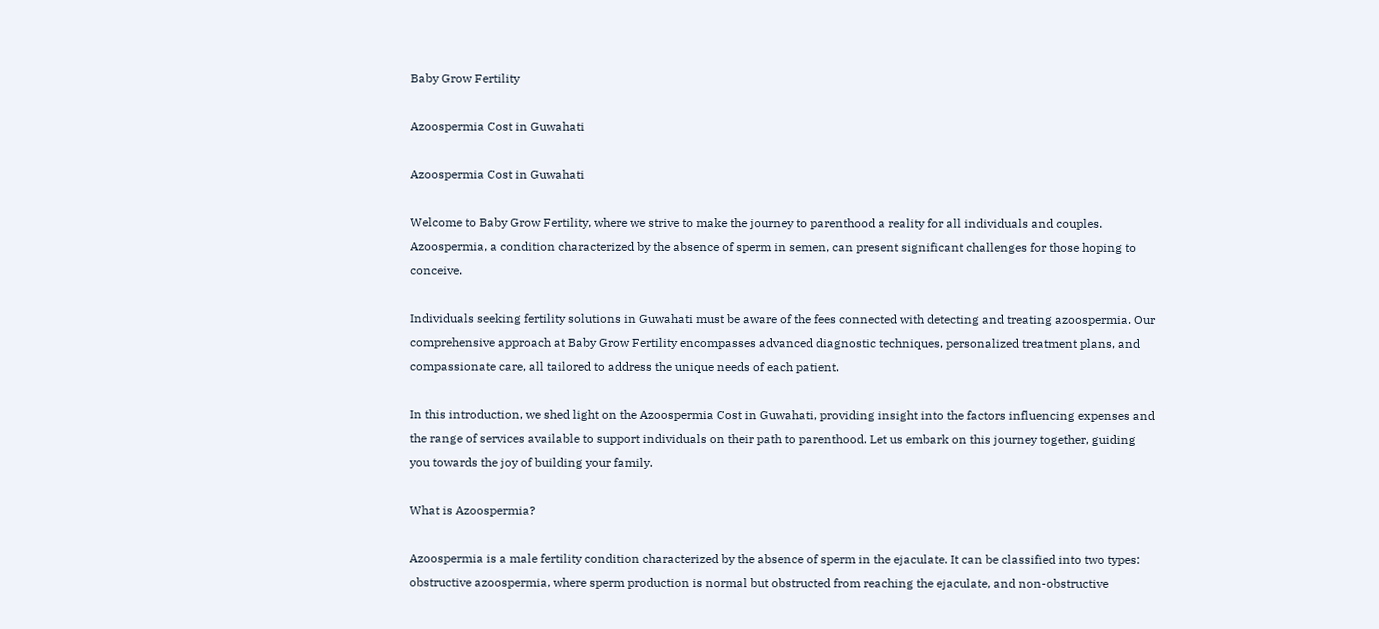Baby Grow Fertility

Azoospermia Cost in Guwahati

Azoospermia Cost in Guwahati

Welcome to Baby Grow Fertility, where we strive to make the journey to parenthood a reality for all individuals and couples. Azoospermia, a condition characterized by the absence of sperm in semen, can present significant challenges for those hoping to conceive.

Individuals seeking fertility solutions in Guwahati must be aware of the fees connected with detecting and treating azoospermia. Our comprehensive approach at Baby Grow Fertility encompasses advanced diagnostic techniques, personalized treatment plans, and compassionate care, all tailored to address the unique needs of each patient.

In this introduction, we shed light on the Azoospermia Cost in Guwahati, providing insight into the factors influencing expenses and the range of services available to support individuals on their path to parenthood. Let us embark on this journey together, guiding you towards the joy of building your family.

What is Azoospermia?

Azoospermia is a male fertility condition characterized by the absence of sperm in the ejaculate. It can be classified into two types: obstructive azoospermia, where sperm production is normal but obstructed from reaching the ejaculate, and non-obstructive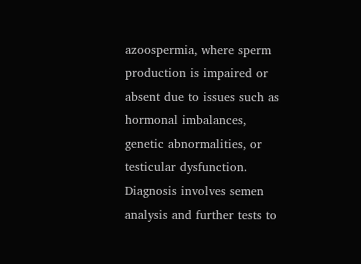azoospermia, where sperm production is impaired or absent due to issues such as hormonal imbalances, genetic abnormalities, or testicular dysfunction. Diagnosis involves semen analysis and further tests to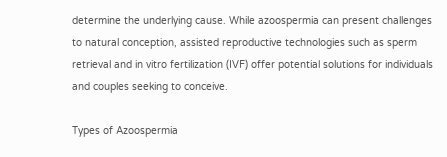determine the underlying cause. While azoospermia can present challenges to natural conception, assisted reproductive technologies such as sperm retrieval and in vitro fertilization (IVF) offer potential solutions for individuals and couples seeking to conceive.

Types of Azoospermia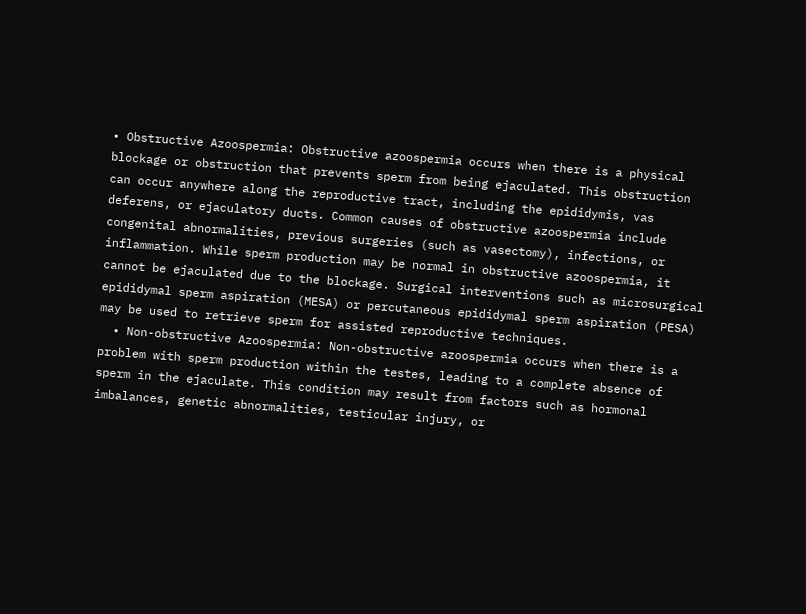• Obstructive Azoospermia: Obstructive azoospermia occurs when there is a physical blockage or obstruction that prevents sperm from being ejaculated. This obstruction can occur anywhere along the reproductive tract, including the epididymis, vas deferens, or ejaculatory ducts. Common causes of obstructive azoospermia include congenital abnormalities, previous surgeries (such as vasectomy), infections, or inflammation. While sperm production may be normal in obstructive azoospermia, it cannot be ejaculated due to the blockage. Surgical interventions such as microsurgical epididymal sperm aspiration (MESA) or percutaneous epididymal sperm aspiration (PESA) may be used to retrieve sperm for assisted reproductive techniques.
  • Non-obstructive Azoospermia: Non-obstructive azoospermia occurs when there is a problem with sperm production within the testes, leading to a complete absence of sperm in the ejaculate. This condition may result from factors such as hormonal imbalances, genetic abnormalities, testicular injury, or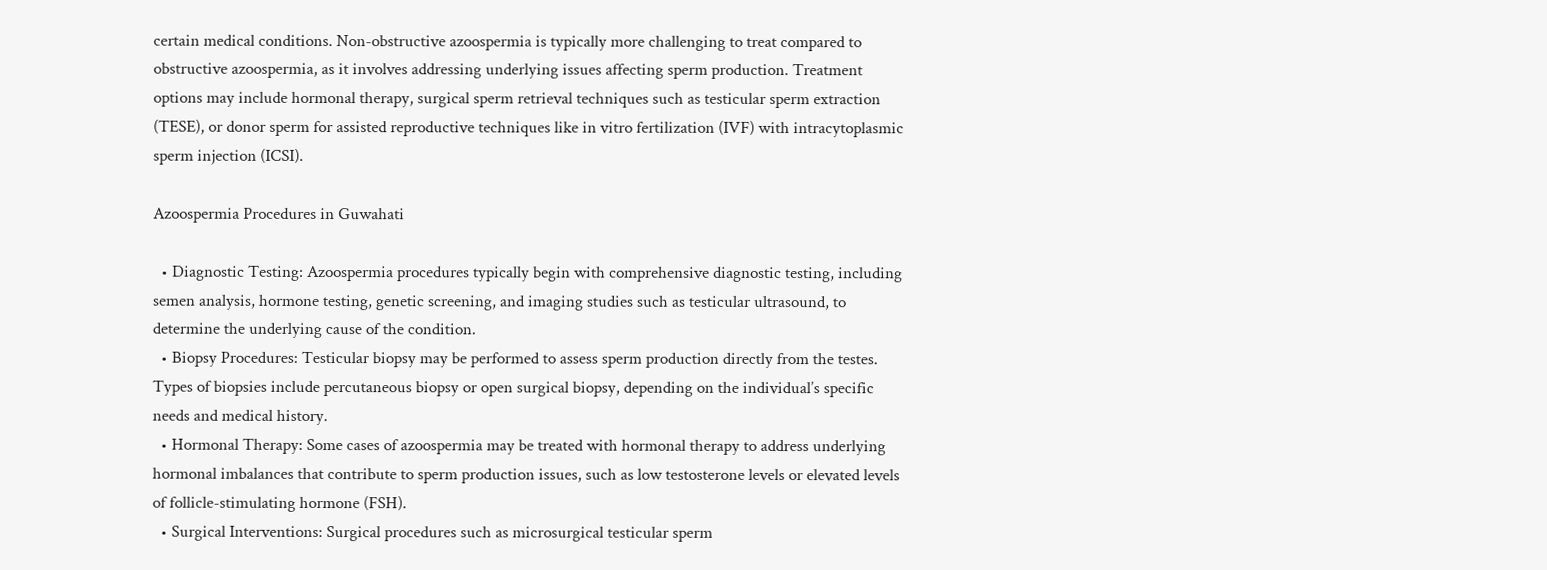certain medical conditions. Non-obstructive azoospermia is typically more challenging to treat compared to obstructive azoospermia, as it involves addressing underlying issues affecting sperm production. Treatment options may include hormonal therapy, surgical sperm retrieval techniques such as testicular sperm extraction (TESE), or donor sperm for assisted reproductive techniques like in vitro fertilization (IVF) with intracytoplasmic sperm injection (ICSI).

Azoospermia Procedures in Guwahati

  • Diagnostic Testing: Azoospermia procedures typically begin with comprehensive diagnostic testing, including semen analysis, hormone testing, genetic screening, and imaging studies such as testicular ultrasound, to determine the underlying cause of the condition.
  • Biopsy Procedures: Testicular biopsy may be performed to assess sperm production directly from the testes. Types of biopsies include percutaneous biopsy or open surgical biopsy, depending on the individual’s specific needs and medical history.
  • Hormonal Therapy: Some cases of azoospermia may be treated with hormonal therapy to address underlying hormonal imbalances that contribute to sperm production issues, such as low testosterone levels or elevated levels of follicle-stimulating hormone (FSH).
  • Surgical Interventions: Surgical procedures such as microsurgical testicular sperm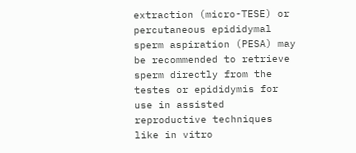extraction (micro-TESE) or percutaneous epididymal sperm aspiration (PESA) may be recommended to retrieve sperm directly from the testes or epididymis for use in assisted reproductive techniques like in vitro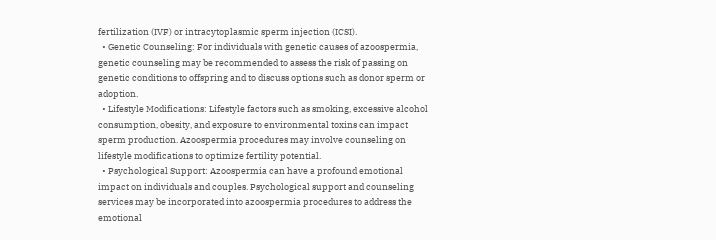fertilization (IVF) or intracytoplasmic sperm injection (ICSI).
  • Genetic Counseling: For individuals with genetic causes of azoospermia, genetic counseling may be recommended to assess the risk of passing on genetic conditions to offspring and to discuss options such as donor sperm or adoption.
  • Lifestyle Modifications: Lifestyle factors such as smoking, excessive alcohol consumption, obesity, and exposure to environmental toxins can impact sperm production. Azoospermia procedures may involve counseling on lifestyle modifications to optimize fertility potential.
  • Psychological Support: Azoospermia can have a profound emotional impact on individuals and couples. Psychological support and counseling services may be incorporated into azoospermia procedures to address the emotional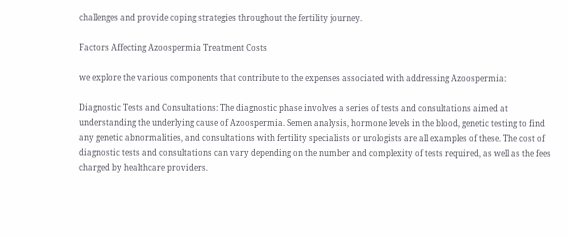challenges and provide coping strategies throughout the fertility journey.

Factors Affecting Azoospermia Treatment Costs

we explore the various components that contribute to the expenses associated with addressing Azoospermia:

Diagnostic Tests and Consultations: The diagnostic phase involves a series of tests and consultations aimed at understanding the underlying cause of Azoospermia. Semen analysis, hormone levels in the blood, genetic testing to find any genetic abnormalities, and consultations with fertility specialists or urologists are all examples of these. The cost of diagnostic tests and consultations can vary depending on the number and complexity of tests required, as well as the fees charged by healthcare providers.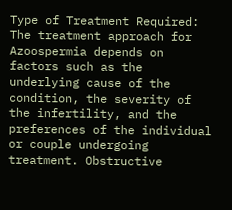Type of Treatment Required: The treatment approach for Azoospermia depends on factors such as the underlying cause of the condition, the severity of the infertility, and the preferences of the individual or couple undergoing treatment. Obstructive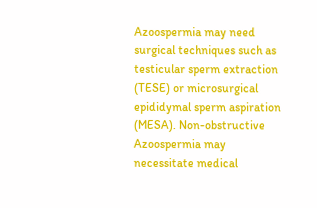Azoospermia may need surgical techniques such as testicular sperm extraction (TESE) or microsurgical epididymal sperm aspiration (MESA). Non-obstructive Azoospermia may necessitate medical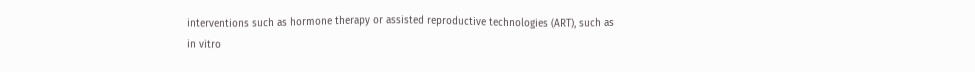interventions such as hormone therapy or assisted reproductive technologies (ART), such as in vitro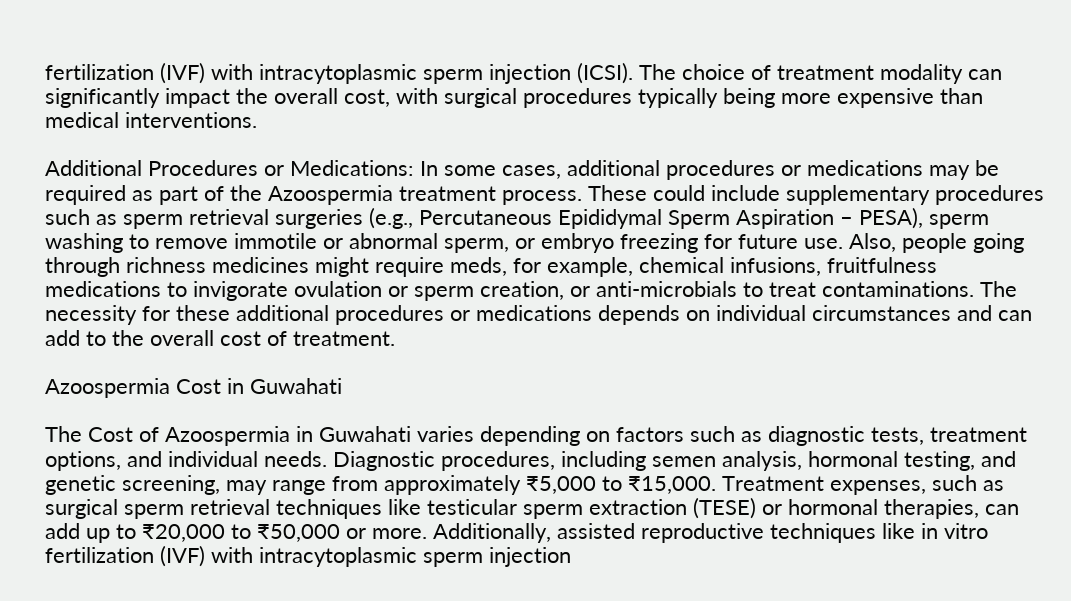fertilization (IVF) with intracytoplasmic sperm injection (ICSI). The choice of treatment modality can significantly impact the overall cost, with surgical procedures typically being more expensive than medical interventions.

Additional Procedures or Medications: In some cases, additional procedures or medications may be required as part of the Azoospermia treatment process. These could include supplementary procedures such as sperm retrieval surgeries (e.g., Percutaneous Epididymal Sperm Aspiration – PESA), sperm washing to remove immotile or abnormal sperm, or embryo freezing for future use. Also, people going through richness medicines might require meds, for example, chemical infusions, fruitfulness medications to invigorate ovulation or sperm creation, or anti-microbials to treat contaminations. The necessity for these additional procedures or medications depends on individual circumstances and can add to the overall cost of treatment.

Azoospermia Cost in Guwahati

The Cost of Azoospermia in Guwahati varies depending on factors such as diagnostic tests, treatment options, and individual needs. Diagnostic procedures, including semen analysis, hormonal testing, and genetic screening, may range from approximately ₹5,000 to ₹15,000. Treatment expenses, such as surgical sperm retrieval techniques like testicular sperm extraction (TESE) or hormonal therapies, can add up to ₹20,000 to ₹50,000 or more. Additionally, assisted reproductive techniques like in vitro fertilization (IVF) with intracytoplasmic sperm injection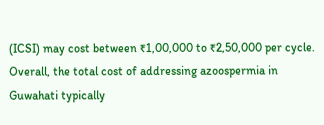(ICSI) may cost between ₹1,00,000 to ₹2,50,000 per cycle. Overall, the total cost of addressing azoospermia in Guwahati typically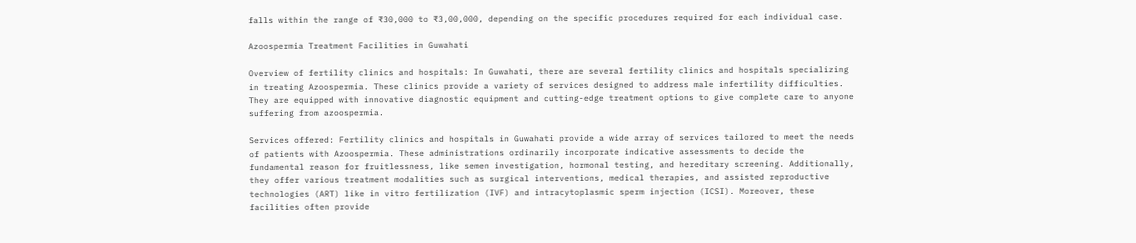falls within the range of ₹30,000 to ₹3,00,000, depending on the specific procedures required for each individual case.

Azoospermia Treatment Facilities in Guwahati

Overview of fertility clinics and hospitals: In Guwahati, there are several fertility clinics and hospitals specializing in treating Azoospermia. These clinics provide a variety of services designed to address male infertility difficulties. They are equipped with innovative diagnostic equipment and cutting-edge treatment options to give complete care to anyone suffering from azoospermia.

Services offered: Fertility clinics and hospitals in Guwahati provide a wide array of services tailored to meet the needs of patients with Azoospermia. These administrations ordinarily incorporate indicative assessments to decide the fundamental reason for fruitlessness, like semen investigation, hormonal testing, and hereditary screening. Additionally, they offer various treatment modalities such as surgical interventions, medical therapies, and assisted reproductive technologies (ART) like in vitro fertilization (IVF) and intracytoplasmic sperm injection (ICSI). Moreover, these facilities often provide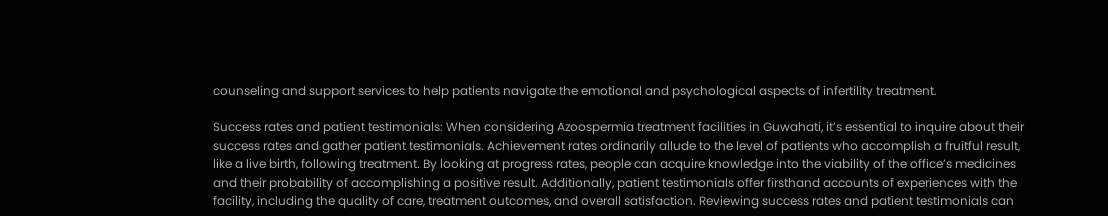counseling and support services to help patients navigate the emotional and psychological aspects of infertility treatment.

Success rates and patient testimonials: When considering Azoospermia treatment facilities in Guwahati, it’s essential to inquire about their success rates and gather patient testimonials. Achievement rates ordinarily allude to the level of patients who accomplish a fruitful result, like a live birth, following treatment. By looking at progress rates, people can acquire knowledge into the viability of the office’s medicines and their probability of accomplishing a positive result. Additionally, patient testimonials offer firsthand accounts of experiences with the facility, including the quality of care, treatment outcomes, and overall satisfaction. Reviewing success rates and patient testimonials can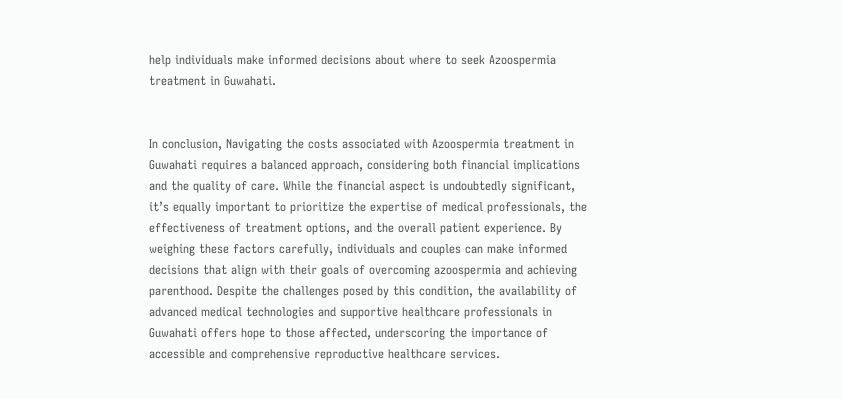help individuals make informed decisions about where to seek Azoospermia treatment in Guwahati.


In conclusion, Navigating the costs associated with Azoospermia treatment in Guwahati requires a balanced approach, considering both financial implications and the quality of care. While the financial aspect is undoubtedly significant, it’s equally important to prioritize the expertise of medical professionals, the effectiveness of treatment options, and the overall patient experience. By weighing these factors carefully, individuals and couples can make informed decisions that align with their goals of overcoming azoospermia and achieving parenthood. Despite the challenges posed by this condition, the availability of advanced medical technologies and supportive healthcare professionals in Guwahati offers hope to those affected, underscoring the importance of accessible and comprehensive reproductive healthcare services.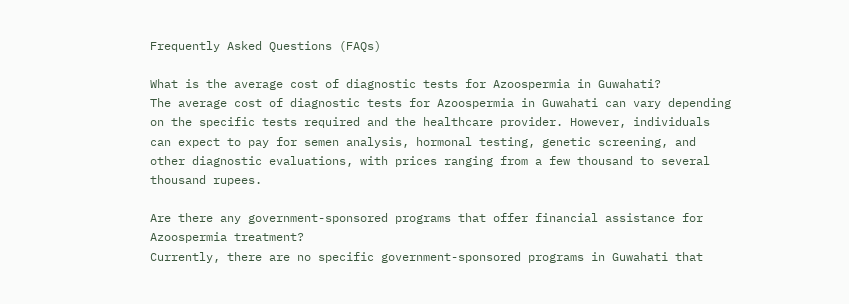Frequently Asked Questions (FAQs)

What is the average cost of diagnostic tests for Azoospermia in Guwahati?
The average cost of diagnostic tests for Azoospermia in Guwahati can vary depending on the specific tests required and the healthcare provider. However, individuals can expect to pay for semen analysis, hormonal testing, genetic screening, and other diagnostic evaluations, with prices ranging from a few thousand to several thousand rupees.

Are there any government-sponsored programs that offer financial assistance for Azoospermia treatment?
Currently, there are no specific government-sponsored programs in Guwahati that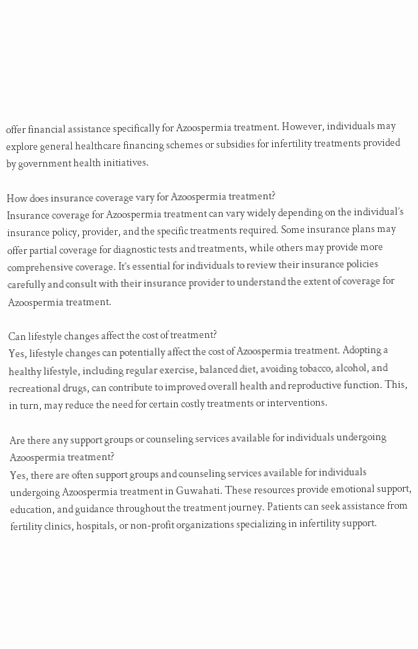offer financial assistance specifically for Azoospermia treatment. However, individuals may explore general healthcare financing schemes or subsidies for infertility treatments provided by government health initiatives.

How does insurance coverage vary for Azoospermia treatment?
Insurance coverage for Azoospermia treatment can vary widely depending on the individual’s insurance policy, provider, and the specific treatments required. Some insurance plans may offer partial coverage for diagnostic tests and treatments, while others may provide more comprehensive coverage. It’s essential for individuals to review their insurance policies carefully and consult with their insurance provider to understand the extent of coverage for Azoospermia treatment.

Can lifestyle changes affect the cost of treatment?
Yes, lifestyle changes can potentially affect the cost of Azoospermia treatment. Adopting a healthy lifestyle, including regular exercise, balanced diet, avoiding tobacco, alcohol, and recreational drugs, can contribute to improved overall health and reproductive function. This, in turn, may reduce the need for certain costly treatments or interventions.

Are there any support groups or counseling services available for individuals undergoing Azoospermia treatment?
Yes, there are often support groups and counseling services available for individuals undergoing Azoospermia treatment in Guwahati. These resources provide emotional support, education, and guidance throughout the treatment journey. Patients can seek assistance from fertility clinics, hospitals, or non-profit organizations specializing in infertility support.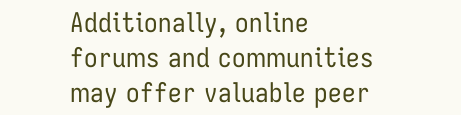Additionally, online forums and communities may offer valuable peer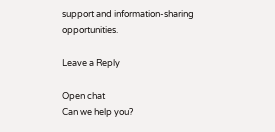support and information-sharing opportunities.

Leave a Reply

Open chat
Can we help you?